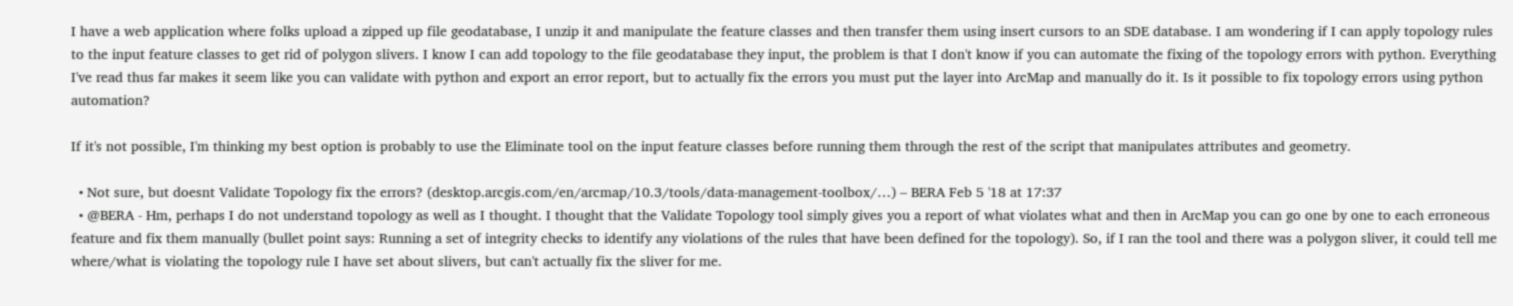I have a web application where folks upload a zipped up file geodatabase, I unzip it and manipulate the feature classes and then transfer them using insert cursors to an SDE database. I am wondering if I can apply topology rules to the input feature classes to get rid of polygon slivers. I know I can add topology to the file geodatabase they input, the problem is that I don't know if you can automate the fixing of the topology errors with python. Everything I've read thus far makes it seem like you can validate with python and export an error report, but to actually fix the errors you must put the layer into ArcMap and manually do it. Is it possible to fix topology errors using python automation?

If it's not possible, I'm thinking my best option is probably to use the Eliminate tool on the input feature classes before running them through the rest of the script that manipulates attributes and geometry.

  • Not sure, but doesnt Validate Topology fix the errors? (desktop.arcgis.com/en/arcmap/10.3/tools/data-management-toolbox/…) – BERA Feb 5 '18 at 17:37
  • @BERA - Hm, perhaps I do not understand topology as well as I thought. I thought that the Validate Topology tool simply gives you a report of what violates what and then in ArcMap you can go one by one to each erroneous feature and fix them manually (bullet point says: Running a set of integrity checks to identify any violations of the rules that have been defined for the topology). So, if I ran the tool and there was a polygon sliver, it could tell me where/what is violating the topology rule I have set about slivers, but can't actually fix the sliver for me.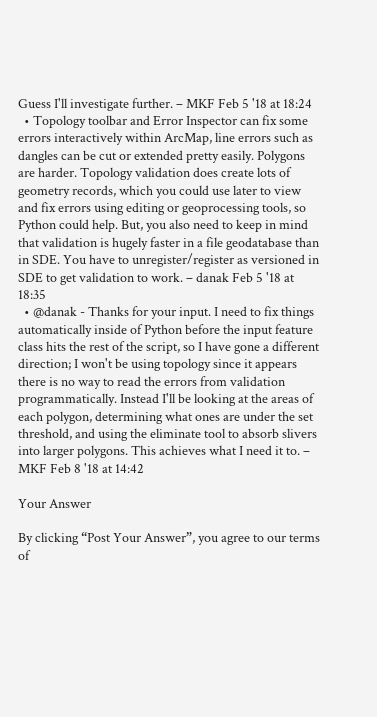Guess I'll investigate further. – MKF Feb 5 '18 at 18:24
  • Topology toolbar and Error Inspector can fix some errors interactively within ArcMap, line errors such as dangles can be cut or extended pretty easily. Polygons are harder. Topology validation does create lots of geometry records, which you could use later to view and fix errors using editing or geoprocessing tools, so Python could help. But, you also need to keep in mind that validation is hugely faster in a file geodatabase than in SDE. You have to unregister/register as versioned in SDE to get validation to work. – danak Feb 5 '18 at 18:35
  • @danak - Thanks for your input. I need to fix things automatically inside of Python before the input feature class hits the rest of the script, so I have gone a different direction; I won't be using topology since it appears there is no way to read the errors from validation programmatically. Instead I'll be looking at the areas of each polygon, determining what ones are under the set threshold, and using the eliminate tool to absorb slivers into larger polygons. This achieves what I need it to. – MKF Feb 8 '18 at 14:42

Your Answer

By clicking “Post Your Answer”, you agree to our terms of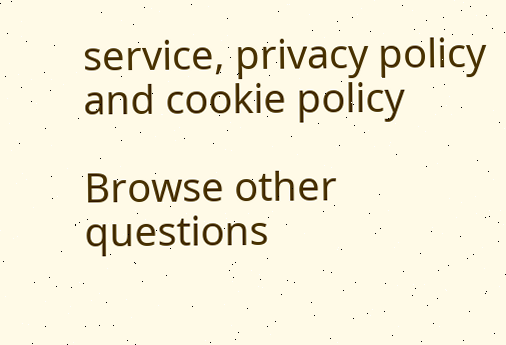service, privacy policy and cookie policy

Browse other questions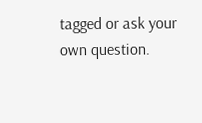tagged or ask your own question.